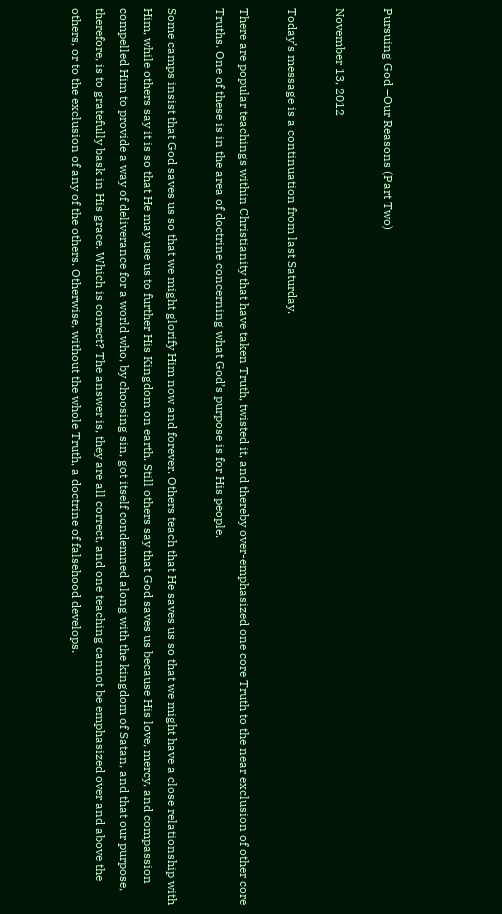Pursuing God –Our Reasons (Part Two)

November 13, 2012

Today’s message is a continuation from last Saturday.

There are popular teachings within Christianity that have taken Truth, twisted it, and thereby over-emphasized one core Truth to the near exclusion of other core Truths. One of these is in the area of doctrine concerning what God’s purpose is for His people.

Some camps insist that God saves us so that we might glorify Him now and forever. Others teach that He saves us so that we might have a close relationship with Him, while others say it is so that He may use us to further His Kingdom on earth. Still others say that God saves us because His love, mercy, and compassion compelled Him to provide a way of deliverance for a world who, by choosing sin, got itself condemned along with the kingdom of Satan, and that our purpose, therefore, is to gratefully bask in His grace. Which is correct? The answer is, they are all correct, and one teaching cannot be emphasized over and above the others, or to the exclusion of any of the others. Otherwise, without the whole Truth, a doctrine of falsehood develops.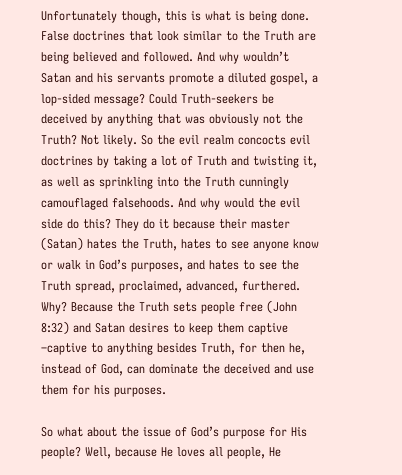Unfortunately though, this is what is being done. False doctrines that look similar to the Truth are being believed and followed. And why wouldn’t Satan and his servants promote a diluted gospel, a lop-sided message? Could Truth-seekers be deceived by anything that was obviously not the Truth? Not likely. So the evil realm concocts evil doctrines by taking a lot of Truth and twisting it, as well as sprinkling into the Truth cunningly camouflaged falsehoods. And why would the evil side do this? They do it because their master (Satan) hates the Truth, hates to see anyone know or walk in God’s purposes, and hates to see the Truth spread, proclaimed, advanced, furthered. Why? Because the Truth sets people free (John 8:32) and Satan desires to keep them captive –captive to anything besides Truth, for then he, instead of God, can dominate the deceived and use them for his purposes.

So what about the issue of God’s purpose for His people? Well, because He loves all people, He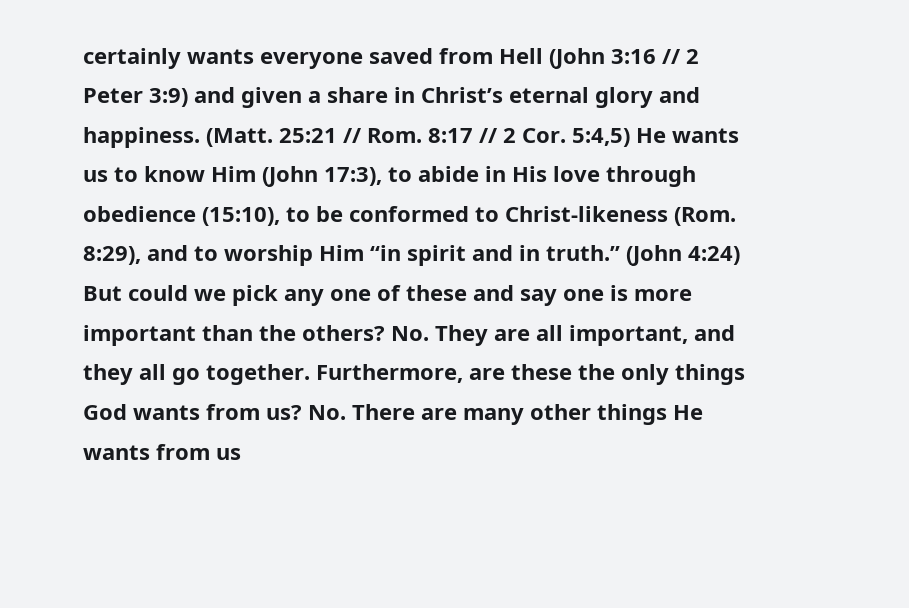certainly wants everyone saved from Hell (John 3:16 // 2 Peter 3:9) and given a share in Christ’s eternal glory and happiness. (Matt. 25:21 // Rom. 8:17 // 2 Cor. 5:4,5) He wants us to know Him (John 17:3), to abide in His love through obedience (15:10), to be conformed to Christ-likeness (Rom. 8:29), and to worship Him “in spirit and in truth.” (John 4:24) But could we pick any one of these and say one is more important than the others? No. They are all important, and they all go together. Furthermore, are these the only things God wants from us? No. There are many other things He wants from us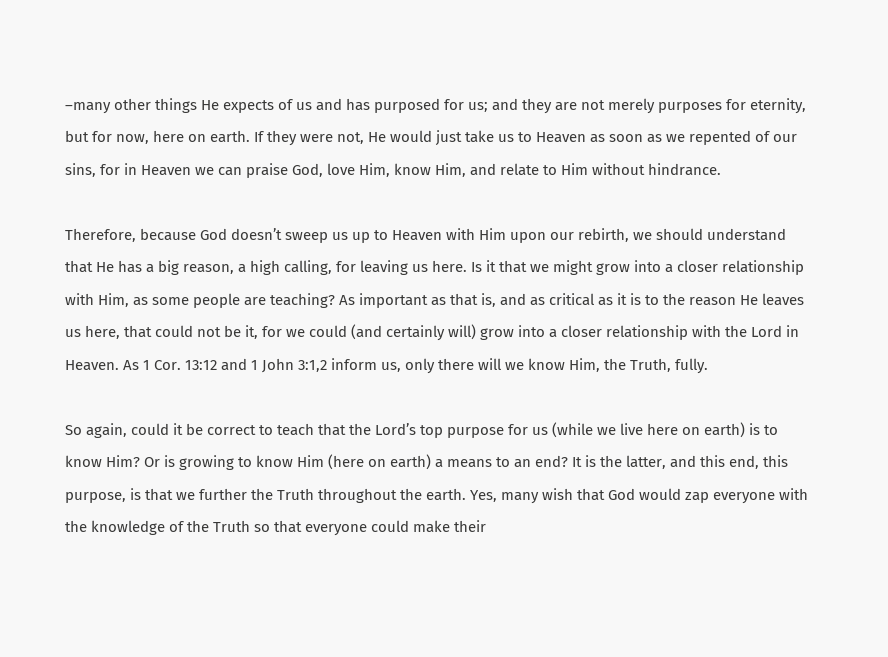–many other things He expects of us and has purposed for us; and they are not merely purposes for eternity, but for now, here on earth. If they were not, He would just take us to Heaven as soon as we repented of our sins, for in Heaven we can praise God, love Him, know Him, and relate to Him without hindrance.

Therefore, because God doesn’t sweep us up to Heaven with Him upon our rebirth, we should understand that He has a big reason, a high calling, for leaving us here. Is it that we might grow into a closer relationship with Him, as some people are teaching? As important as that is, and as critical as it is to the reason He leaves us here, that could not be it, for we could (and certainly will) grow into a closer relationship with the Lord in Heaven. As 1 Cor. 13:12 and 1 John 3:1,2 inform us, only there will we know Him, the Truth, fully.

So again, could it be correct to teach that the Lord’s top purpose for us (while we live here on earth) is to know Him? Or is growing to know Him (here on earth) a means to an end? It is the latter, and this end, this purpose, is that we further the Truth throughout the earth. Yes, many wish that God would zap everyone with the knowledge of the Truth so that everyone could make their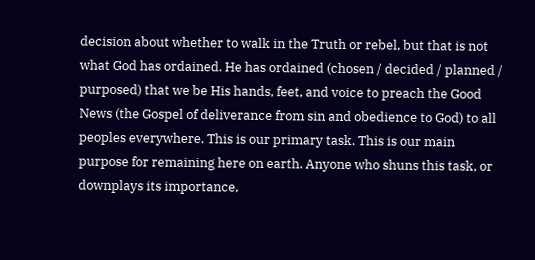decision about whether to walk in the Truth or rebel, but that is not what God has ordained. He has ordained (chosen / decided / planned / purposed) that we be His hands, feet, and voice to preach the Good News (the Gospel of deliverance from sin and obedience to God) to all peoples everywhere. This is our primary task. This is our main purpose for remaining here on earth. Anyone who shuns this task, or downplays its importance,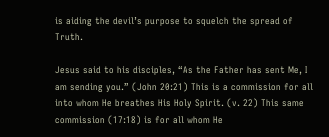is aiding the devil’s purpose to squelch the spread of Truth.

Jesus said to his disciples, “As the Father has sent Me, I am sending you.” (John 20:21) This is a commission for all into whom He breathes His Holy Spirit. (v. 22) This same commission (17:18) is for all whom He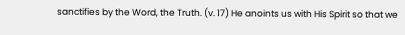sanctifies by the Word, the Truth. (v. 17) He anoints us with His Spirit so that we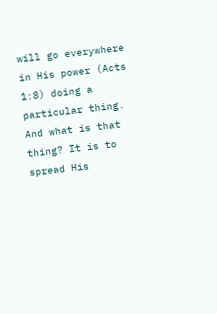will go everywhere in His power (Acts 1:8) doing a particular thing. And what is that thing? It is to spread His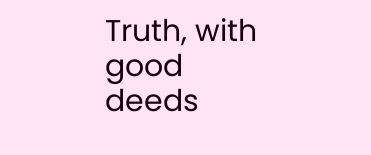Truth, with good deeds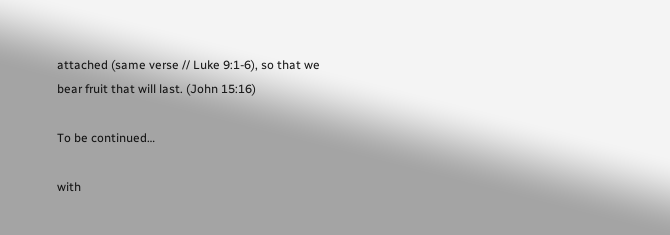attached (same verse // Luke 9:1-6), so that we bear fruit that will last. (John 15:16)

To be continued…

with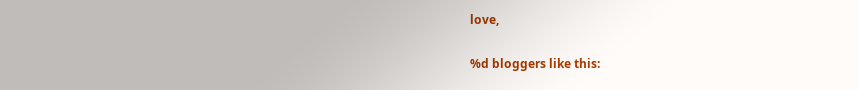love,

%d bloggers like this: